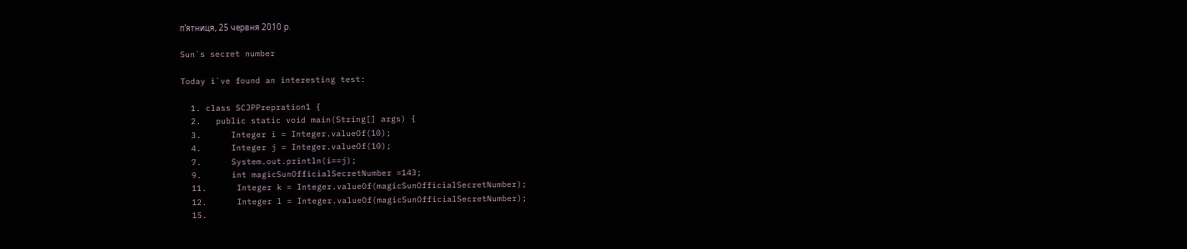пʼятниця, 25 червня 2010 р.

Sun`s secret number

Today i`ve found an interesting test:

  1. class SCJPPrepration1 {
  2.   public static void main(String[] args) {
  3.      Integer i = Integer.valueOf(10);
  4.      Integer j = Integer.valueOf(10);
  7.      System.out.println(i==j);
  9.      int magicSunOfficialSecretNumber =143;
  11.      Integer k = Integer.valueOf(magicSunOfficialSecretNumber);
  12.      Integer l = Integer.valueOf(magicSunOfficialSecretNumber);
  15.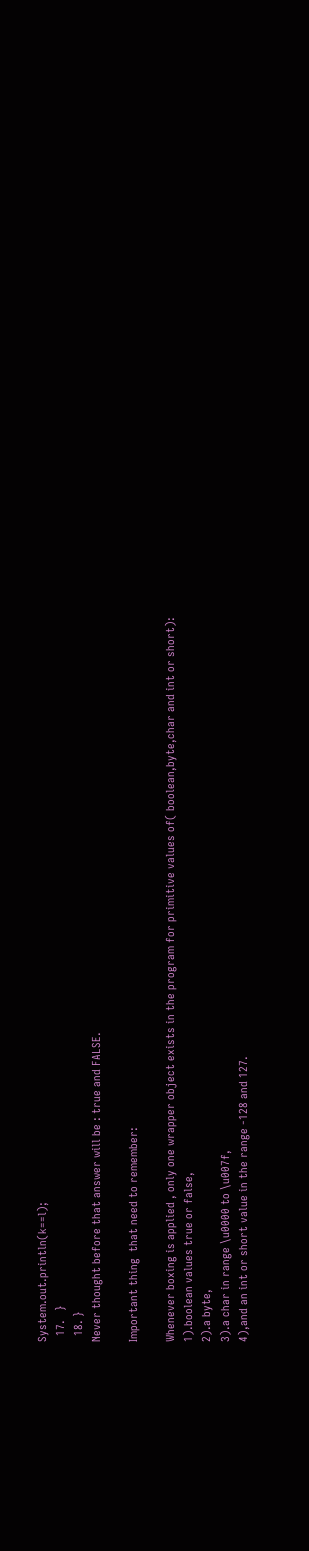System.out.println(k==l);
  17.   }
  18. }
Never thought before that answer will be : true and FALSE.

Important thing  that need to remember:

Whenever boxing is applied , only one wrapper object exists in the program for primitive values of( boolean,byte,char and int or short):
1).boolean values true or false,
2).a byte,
3).a char in range \u0000 to \u007f,
4),and an int or short value in the range -128 and 127.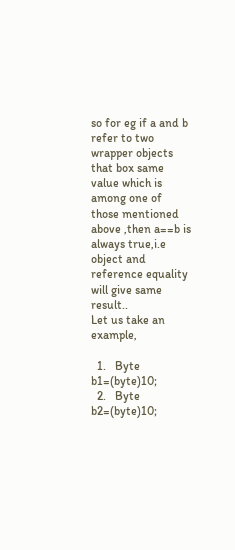so for eg if a and b refer to two wrapper objects that box same value which is among one of those mentioned above ,then a==b is always true,i.e object and reference equality will give same result..
Let us take an example,

  1.   Byte b1=(byte)10;
  2.   Byte b2=(byte)10;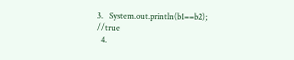3.   System.out.println(b1==b2);                //true
  4.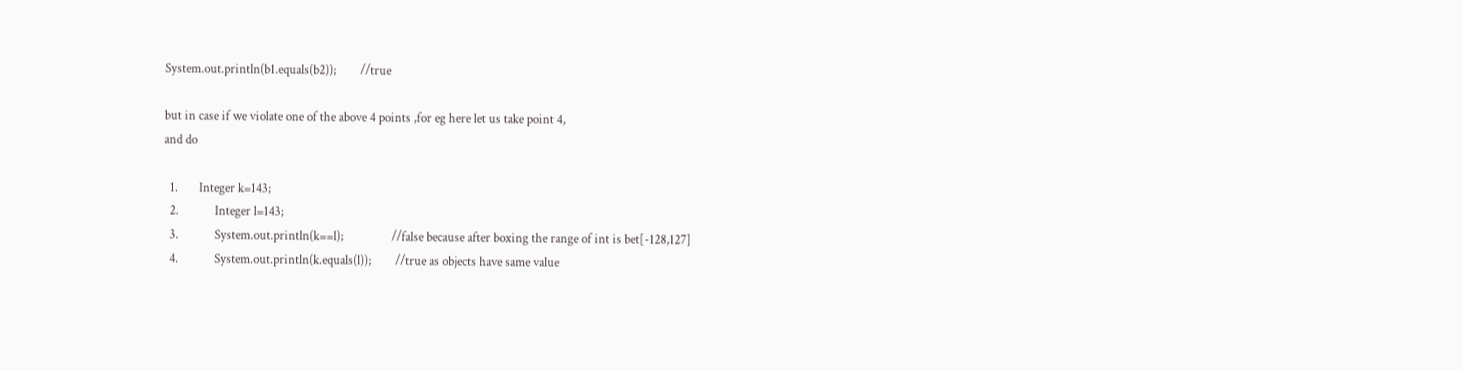System.out.println(b1.equals(b2));        //true

but in case if we violate one of the above 4 points ,for eg here let us take point 4,
and do

  1.       Integer k=143;
  2.            Integer l=143;
  3.            System.out.println(k==l);                //false because after boxing the range of int is bet[-128,127]
  4.            System.out.println(k.equals(l));        //true as objects have same value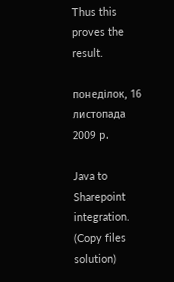Thus this proves the result.

понеділок, 16 листопада 2009 р.

Java to Sharepoint integration. (Copy files solution)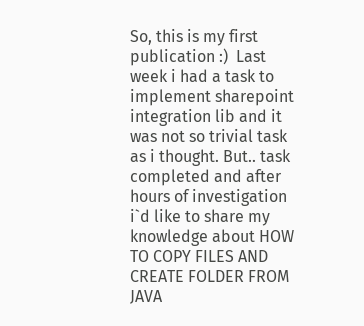So, this is my first publication :)  Last week i had a task to implement sharepoint integration lib and it was not so trivial task as i thought. But.. task completed and after hours of investigation i`d like to share my knowledge about HOW TO COPY FILES AND CREATE FOLDER FROM JAVA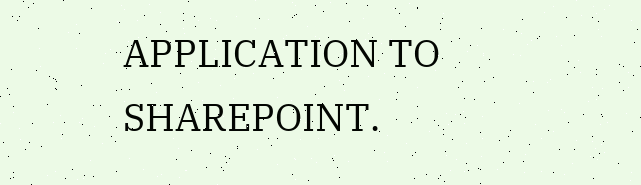APPLICATION TO SHAREPOINT.